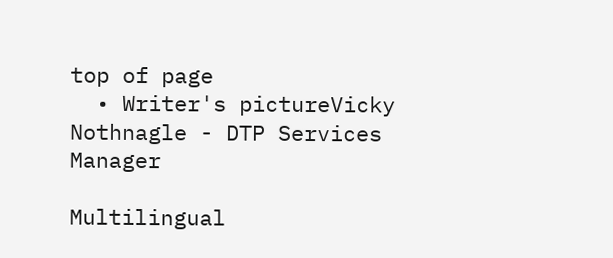top of page
  • Writer's pictureVicky Nothnagle - DTP Services Manager

Multilingual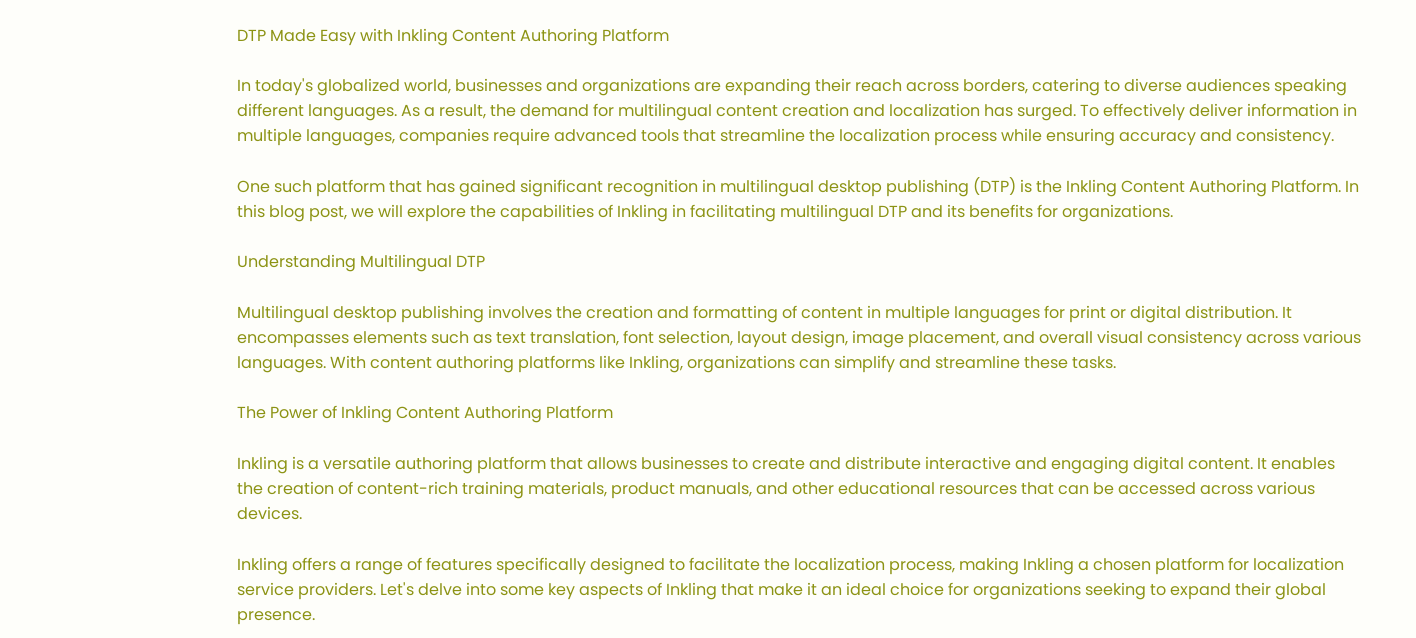DTP Made Easy with Inkling Content Authoring Platform

In today's globalized world, businesses and organizations are expanding their reach across borders, catering to diverse audiences speaking different languages. As a result, the demand for multilingual content creation and localization has surged. To effectively deliver information in multiple languages, companies require advanced tools that streamline the localization process while ensuring accuracy and consistency.

One such platform that has gained significant recognition in multilingual desktop publishing (DTP) is the Inkling Content Authoring Platform. In this blog post, we will explore the capabilities of Inkling in facilitating multilingual DTP and its benefits for organizations.

Understanding Multilingual DTP

Multilingual desktop publishing involves the creation and formatting of content in multiple languages for print or digital distribution. It encompasses elements such as text translation, font selection, layout design, image placement, and overall visual consistency across various languages. With content authoring platforms like Inkling, organizations can simplify and streamline these tasks.

The Power of Inkling Content Authoring Platform

Inkling is a versatile authoring platform that allows businesses to create and distribute interactive and engaging digital content. It enables the creation of content-rich training materials, product manuals, and other educational resources that can be accessed across various devices.

Inkling offers a range of features specifically designed to facilitate the localization process, making Inkling a chosen platform for localization service providers. Let's delve into some key aspects of Inkling that make it an ideal choice for organizations seeking to expand their global presence.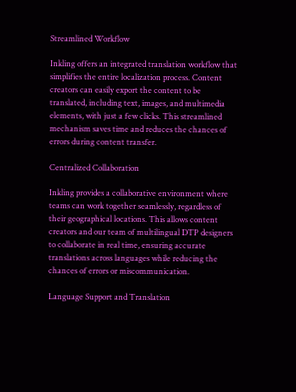Streamlined Workflow

Inkling offers an integrated translation workflow that simplifies the entire localization process. Content creators can easily export the content to be translated, including text, images, and multimedia elements, with just a few clicks. This streamlined mechanism saves time and reduces the chances of errors during content transfer.

Centralized Collaboration

Inkling provides a collaborative environment where teams can work together seamlessly, regardless of their geographical locations. This allows content creators and our team of multilingual DTP designers to collaborate in real time, ensuring accurate translations across languages while reducing the chances of errors or miscommunication.

Language Support and Translation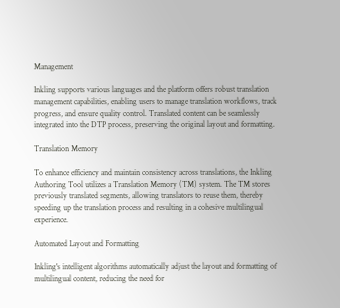Management

Inkling supports various languages and the platform offers robust translation management capabilities, enabling users to manage translation workflows, track progress, and ensure quality control. Translated content can be seamlessly integrated into the DTP process, preserving the original layout and formatting.

Translation Memory

To enhance efficiency and maintain consistency across translations, the Inkling Authoring Tool utilizes a Translation Memory (TM) system. The TM stores previously translated segments, allowing translators to reuse them, thereby speeding up the translation process and resulting in a cohesive multilingual experience.

Automated Layout and Formatting

Inkling's intelligent algorithms automatically adjust the layout and formatting of multilingual content, reducing the need for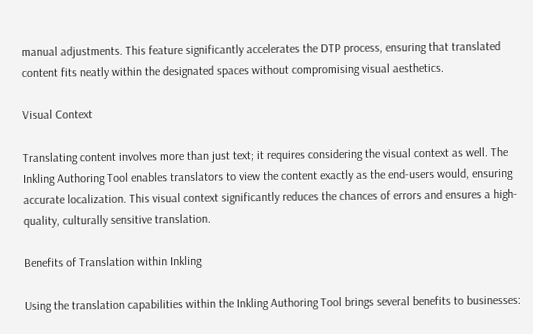manual adjustments. This feature significantly accelerates the DTP process, ensuring that translated content fits neatly within the designated spaces without compromising visual aesthetics.

Visual Context

Translating content involves more than just text; it requires considering the visual context as well. The Inkling Authoring Tool enables translators to view the content exactly as the end-users would, ensuring accurate localization. This visual context significantly reduces the chances of errors and ensures a high-quality, culturally sensitive translation.

Benefits of Translation within Inkling

Using the translation capabilities within the Inkling Authoring Tool brings several benefits to businesses: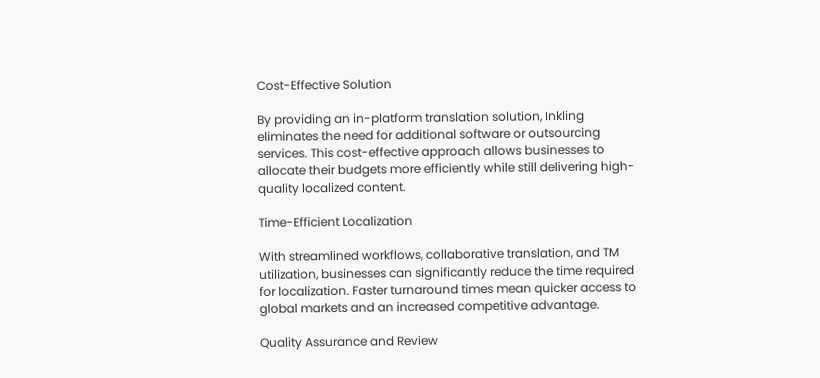Cost-Effective Solution

By providing an in-platform translation solution, Inkling eliminates the need for additional software or outsourcing services. This cost-effective approach allows businesses to allocate their budgets more efficiently while still delivering high-quality localized content.

Time-Efficient Localization

With streamlined workflows, collaborative translation, and TM utilization, businesses can significantly reduce the time required for localization. Faster turnaround times mean quicker access to global markets and an increased competitive advantage.

Quality Assurance and Review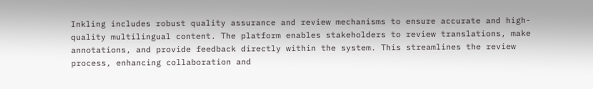Inkling includes robust quality assurance and review mechanisms to ensure accurate and high-quality multilingual content. The platform enables stakeholders to review translations, make annotations, and provide feedback directly within the system. This streamlines the review process, enhancing collaboration and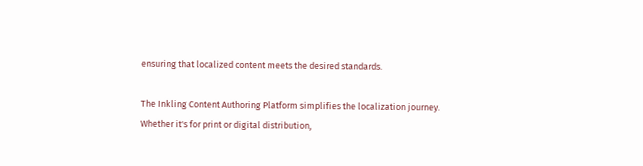ensuring that localized content meets the desired standards.

The Inkling Content Authoring Platform simplifies the localization journey. Whether it's for print or digital distribution,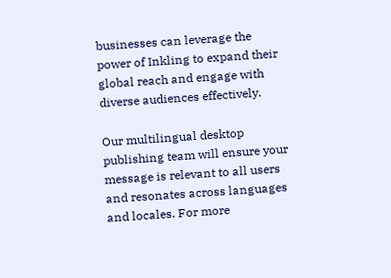businesses can leverage the power of Inkling to expand their global reach and engage with diverse audiences effectively.

Our multilingual desktop publishing team will ensure your message is relevant to all users and resonates across languages and locales. For more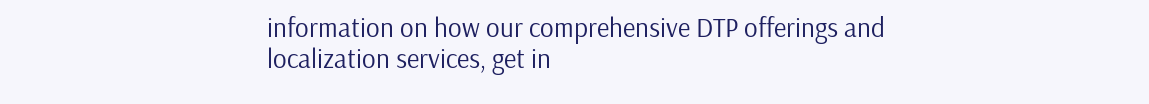information on how our comprehensive DTP offerings and localization services, get in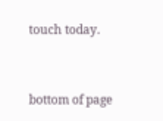touch today.


bottom of page